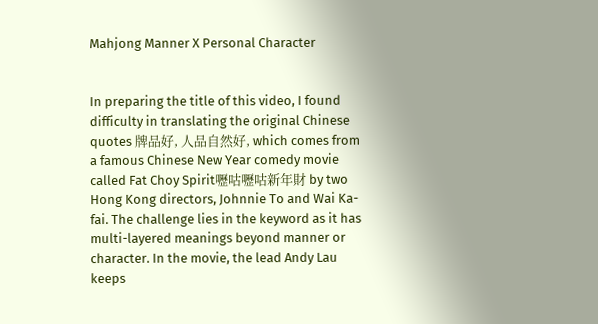Mahjong Manner X Personal Character


In preparing the title of this video, I found difficulty in translating the original Chinese quotes 牌品好, 人品自然好, which comes from a famous Chinese New Year comedy movie called Fat Choy Spirit嚦咕嚦咕新年財 by two Hong Kong directors, Johnnie To and Wai Ka-fai. The challenge lies in the keyword as it has multi-layered meanings beyond manner or character. In the movie, the lead Andy Lau keeps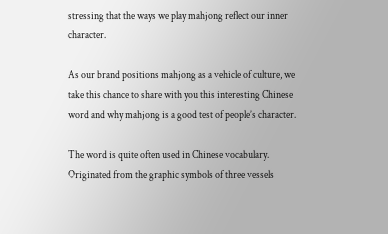stressing that the ways we play mahjong reflect our inner character.

As our brand positions mahjong as a vehicle of culture, we take this chance to share with you this interesting Chinese word and why mahjong is a good test of people’s character.

The word is quite often used in Chinese vocabulary. Originated from the graphic symbols of three vessels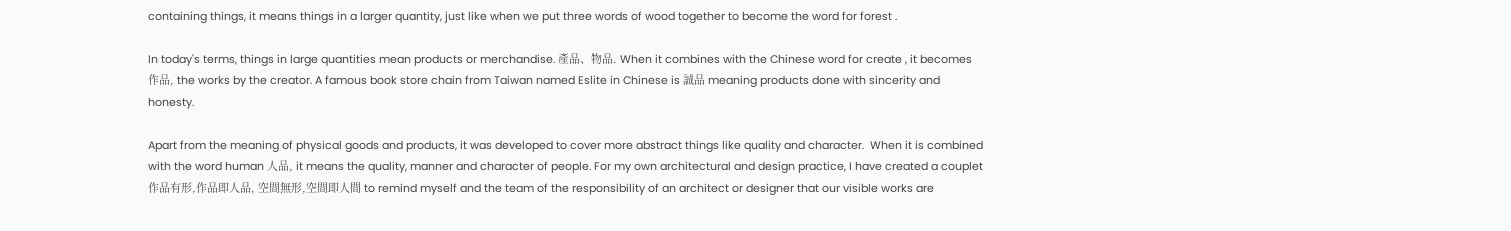containing things, it means things in a larger quantity, just like when we put three words of wood together to become the word for forest .

In today's terms, things in large quantities mean products or merchandise. 產品、物品. When it combines with the Chinese word for create , it becomes 作品, the works by the creator. A famous book store chain from Taiwan named Eslite in Chinese is 誠品 meaning products done with sincerity and honesty.

Apart from the meaning of physical goods and products, it was developed to cover more abstract things like quality and character.  When it is combined with the word human 人品, it means the quality, manner and character of people. For my own architectural and design practice, I have created a couplet 作品有形,作品即人品, 空間無形,空間即人間 to remind myself and the team of the responsibility of an architect or designer that our visible works are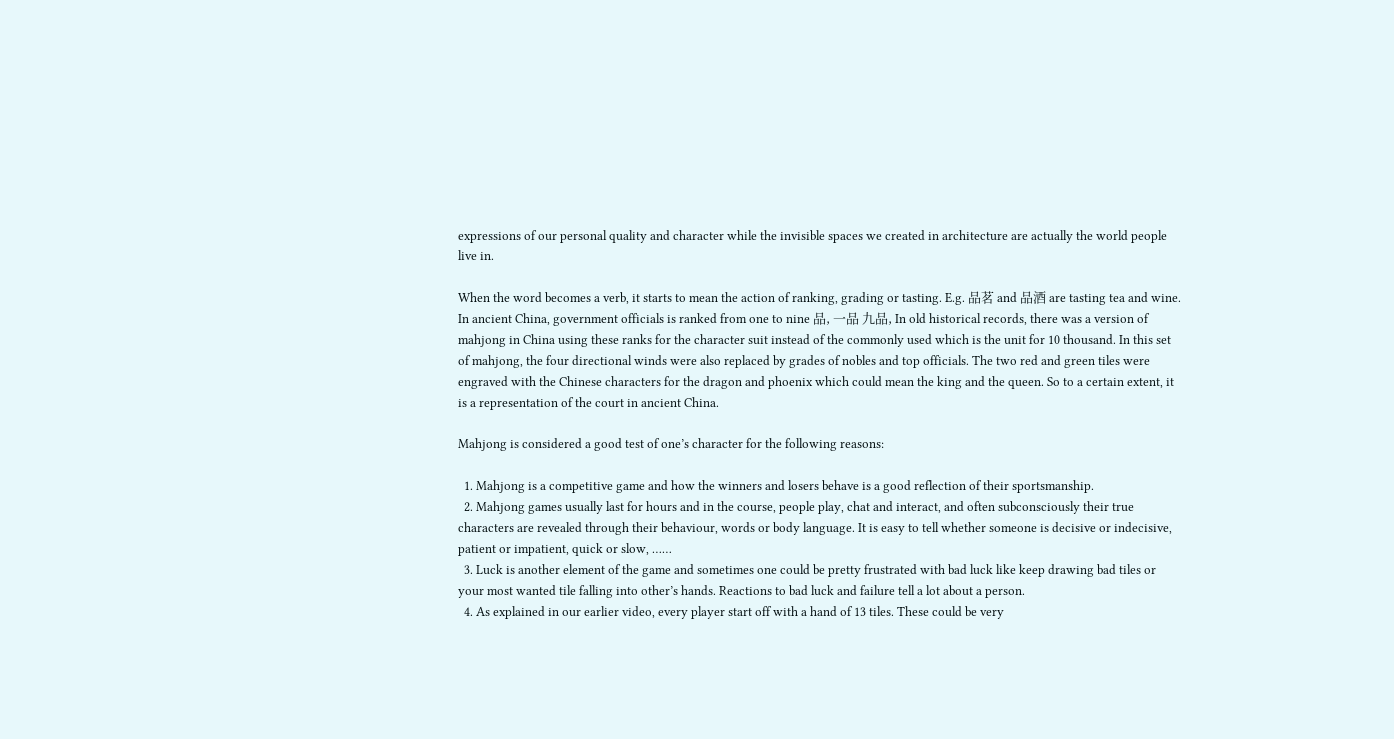expressions of our personal quality and character while the invisible spaces we created in architecture are actually the world people live in.

When the word becomes a verb, it starts to mean the action of ranking, grading or tasting. E.g. 品茗 and 品酒 are tasting tea and wine. In ancient China, government officials is ranked from one to nine 品, 一品 九品, In old historical records, there was a version of mahjong in China using these ranks for the character suit instead of the commonly used which is the unit for 10 thousand. In this set of mahjong, the four directional winds were also replaced by grades of nobles and top officials. The two red and green tiles were engraved with the Chinese characters for the dragon and phoenix which could mean the king and the queen. So to a certain extent, it is a representation of the court in ancient China.

Mahjong is considered a good test of one’s character for the following reasons:

  1. Mahjong is a competitive game and how the winners and losers behave is a good reflection of their sportsmanship.
  2. Mahjong games usually last for hours and in the course, people play, chat and interact, and often subconsciously their true characters are revealed through their behaviour, words or body language. It is easy to tell whether someone is decisive or indecisive, patient or impatient, quick or slow, ……
  3. Luck is another element of the game and sometimes one could be pretty frustrated with bad luck like keep drawing bad tiles or your most wanted tile falling into other’s hands. Reactions to bad luck and failure tell a lot about a person.
  4. As explained in our earlier video, every player start off with a hand of 13 tiles. These could be very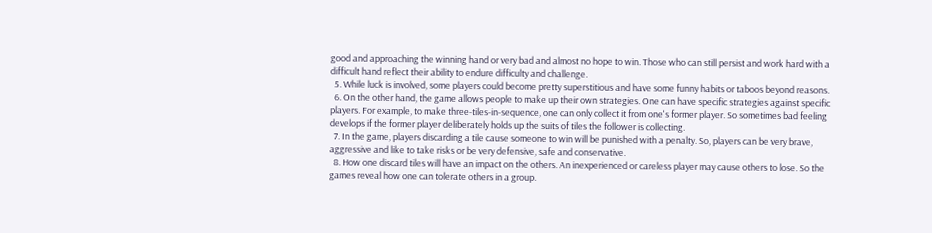good and approaching the winning hand or very bad and almost no hope to win. Those who can still persist and work hard with a difficult hand reflect their ability to endure difficulty and challenge.
  5. While luck is involved, some players could become pretty superstitious and have some funny habits or taboos beyond reasons.
  6. On the other hand, the game allows people to make up their own strategies. One can have specific strategies against specific players. For example, to make three-tiles-in-sequence, one can only collect it from one's former player. So sometimes bad feeling develops if the former player deliberately holds up the suits of tiles the follower is collecting.
  7. In the game, players discarding a tile cause someone to win will be punished with a penalty. So, players can be very brave, aggressive and like to take risks or be very defensive, safe and conservative.
  8. How one discard tiles will have an impact on the others. An inexperienced or careless player may cause others to lose. So the games reveal how one can tolerate others in a group.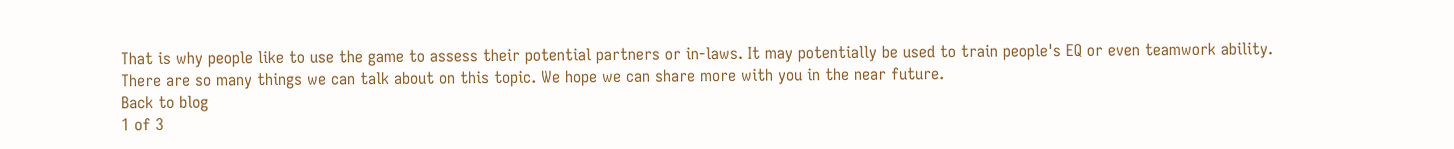That is why people like to use the game to assess their potential partners or in-laws. It may potentially be used to train people's EQ or even teamwork ability.
There are so many things we can talk about on this topic. We hope we can share more with you in the near future.
Back to blog
1 of 3